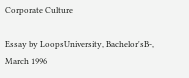Corporate Culture

Essay by LoopsUniversity, Bachelor'sB-, March 1996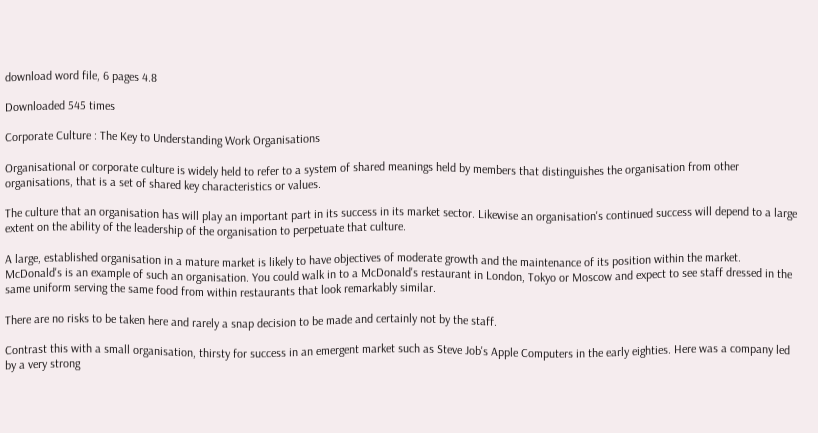download word file, 6 pages 4.8

Downloaded 545 times

Corporate Culture : The Key to Understanding Work Organisations

Organisational or corporate culture is widely held to refer to a system of shared meanings held by members that distinguishes the organisation from other organisations, that is a set of shared key characteristics or values.

The culture that an organisation has will play an important part in its success in its market sector. Likewise an organisation's continued success will depend to a large extent on the ability of the leadership of the organisation to perpetuate that culture.

A large, established organisation in a mature market is likely to have objectives of moderate growth and the maintenance of its position within the market. McDonald's is an example of such an organisation. You could walk in to a McDonald's restaurant in London, Tokyo or Moscow and expect to see staff dressed in the same uniform serving the same food from within restaurants that look remarkably similar.

There are no risks to be taken here and rarely a snap decision to be made and certainly not by the staff.

Contrast this with a small organisation, thirsty for success in an emergent market such as Steve Job's Apple Computers in the early eighties. Here was a company led by a very strong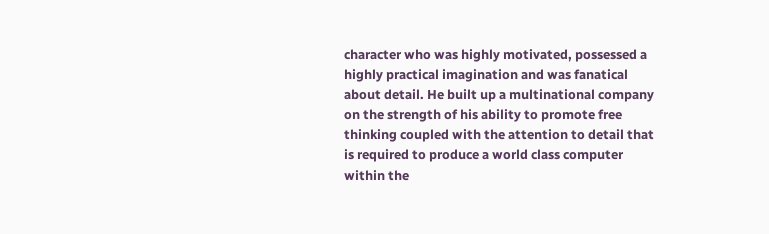character who was highly motivated, possessed a highly practical imagination and was fanatical about detail. He built up a multinational company on the strength of his ability to promote free thinking coupled with the attention to detail that is required to produce a world class computer within the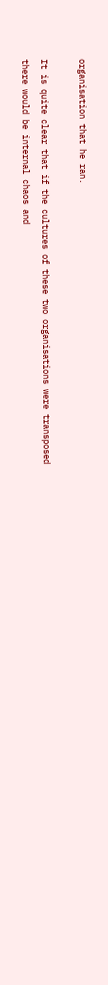organisation that he ran.

It is quite clear that if the cultures of these two organisations were transposed there would be internal chaos and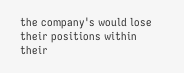the company's would lose their positions within their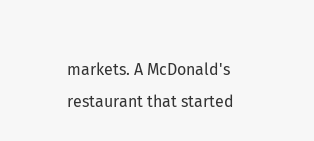markets. A McDonald's restaurant that started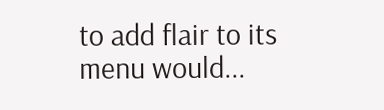to add flair to its menu would...